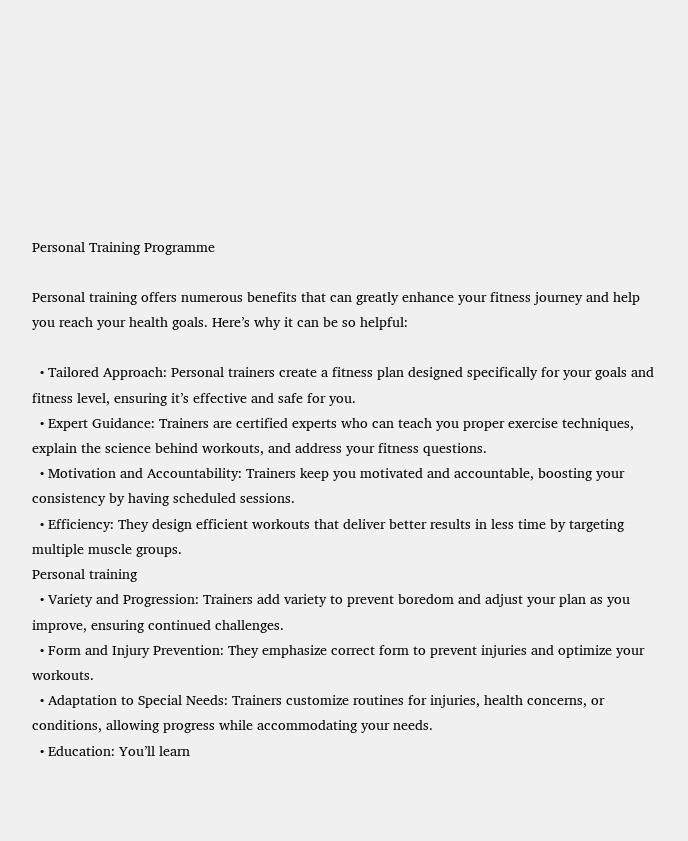Personal Training Programme

Personal training offers numerous benefits that can greatly enhance your fitness journey and help you reach your health goals. Here’s why it can be so helpful:

  • Tailored Approach: Personal trainers create a fitness plan designed specifically for your goals and fitness level, ensuring it’s effective and safe for you.
  • Expert Guidance: Trainers are certified experts who can teach you proper exercise techniques, explain the science behind workouts, and address your fitness questions.
  • Motivation and Accountability: Trainers keep you motivated and accountable, boosting your consistency by having scheduled sessions.
  • Efficiency: They design efficient workouts that deliver better results in less time by targeting multiple muscle groups.
Personal training
  • Variety and Progression: Trainers add variety to prevent boredom and adjust your plan as you improve, ensuring continued challenges.
  • Form and Injury Prevention: They emphasize correct form to prevent injuries and optimize your workouts.
  • Adaptation to Special Needs: Trainers customize routines for injuries, health concerns, or conditions, allowing progress while accommodating your needs.
  • Education: You’ll learn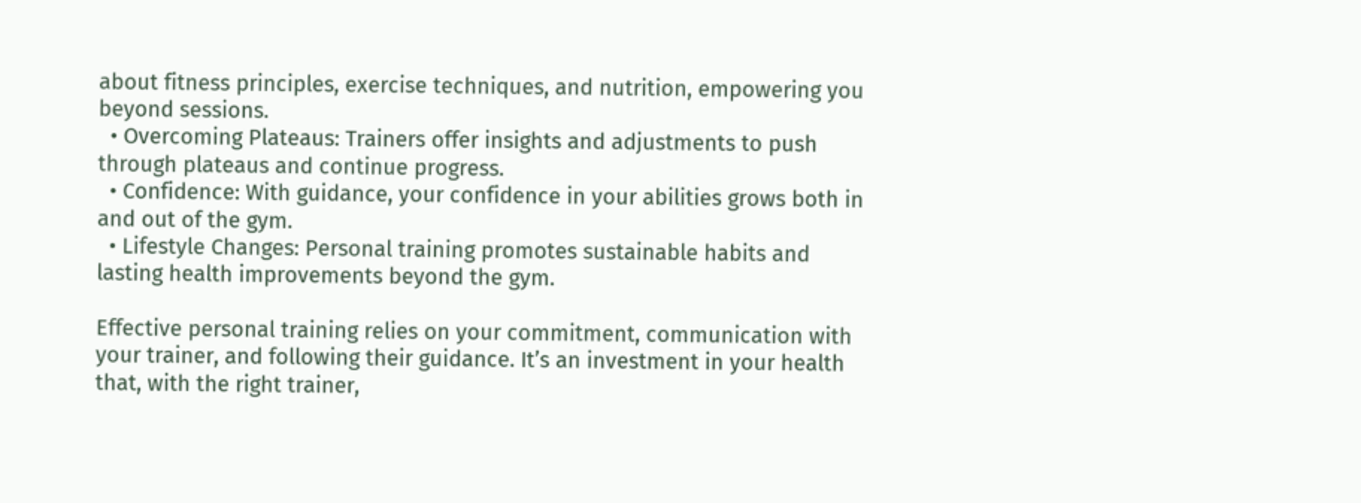about fitness principles, exercise techniques, and nutrition, empowering you beyond sessions.
  • Overcoming Plateaus: Trainers offer insights and adjustments to push through plateaus and continue progress.
  • Confidence: With guidance, your confidence in your abilities grows both in and out of the gym.
  • Lifestyle Changes: Personal training promotes sustainable habits and lasting health improvements beyond the gym.

Effective personal training relies on your commitment, communication with your trainer, and following their guidance. It’s an investment in your health that, with the right trainer,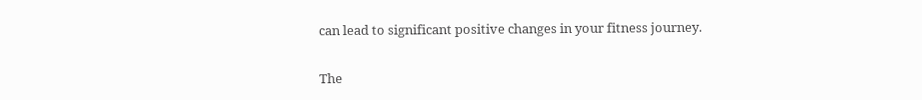can lead to significant positive changes in your fitness journey.


The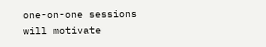one-on-one sessions will motivate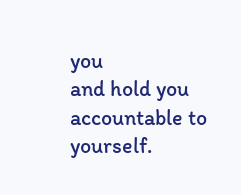you
and hold you accountable to yourself.